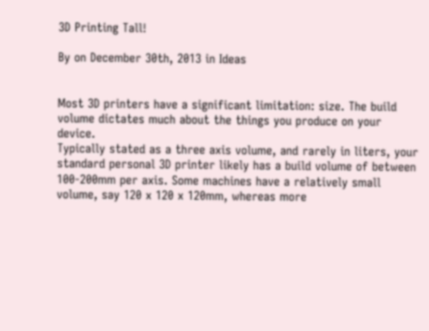3D Printing Tall!

By on December 30th, 2013 in Ideas


Most 3D printers have a significant limitation: size. The build volume dictates much about the things you produce on your device.
Typically stated as a three axis volume, and rarely in liters, your standard personal 3D printer likely has a build volume of between 100-200mm per axis. Some machines have a relatively small volume, say 120 x 120 x 120mm, whereas more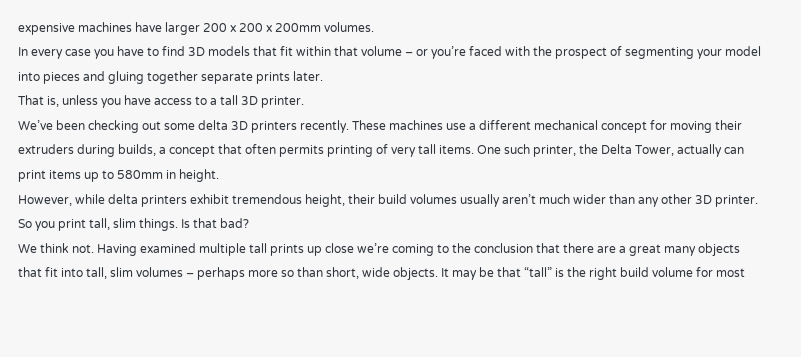expensive machines have larger 200 x 200 x 200mm volumes.
In every case you have to find 3D models that fit within that volume – or you’re faced with the prospect of segmenting your model into pieces and gluing together separate prints later.
That is, unless you have access to a tall 3D printer.
We’ve been checking out some delta 3D printers recently. These machines use a different mechanical concept for moving their extruders during builds, a concept that often permits printing of very tall items. One such printer, the Delta Tower, actually can print items up to 580mm in height.
However, while delta printers exhibit tremendous height, their build volumes usually aren’t much wider than any other 3D printer. So you print tall, slim things. Is that bad?
We think not. Having examined multiple tall prints up close we’re coming to the conclusion that there are a great many objects that fit into tall, slim volumes – perhaps more so than short, wide objects. It may be that “tall” is the right build volume for most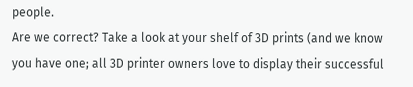people.
Are we correct? Take a look at your shelf of 3D prints (and we know you have one; all 3D printer owners love to display their successful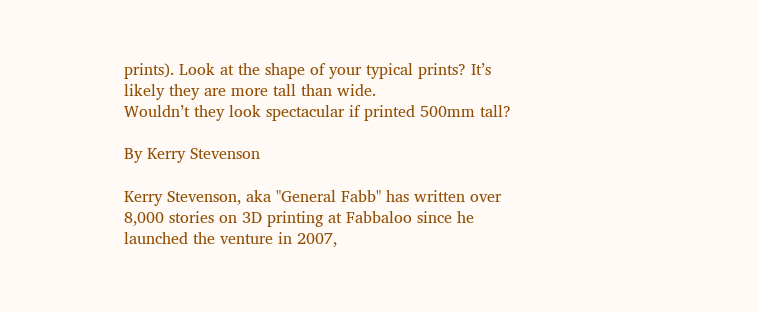prints). Look at the shape of your typical prints? It’s likely they are more tall than wide.
Wouldn’t they look spectacular if printed 500mm tall?

By Kerry Stevenson

Kerry Stevenson, aka "General Fabb" has written over 8,000 stories on 3D printing at Fabbaloo since he launched the venture in 2007,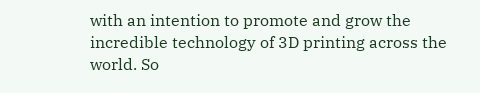with an intention to promote and grow the incredible technology of 3D printing across the world. So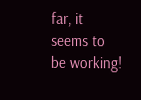far, it seems to be working!